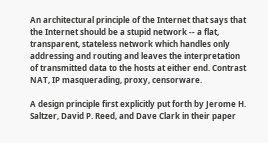An architectural principle of the Internet that says that the Internet should be a stupid network -- a flat, transparent, stateless network which handles only addressing and routing and leaves the interpretation of transmitted data to the hosts at either end. Contrast NAT, IP masquerading, proxy, censorware.

A design principle first explicitly put forth by Jerome H. Saltzer, David P. Reed, and Dave Clark in their paper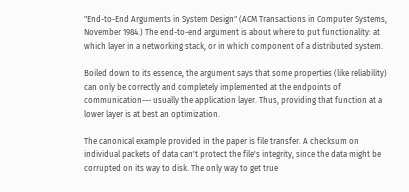"End-to-End Arguments in System Design" (ACM Transactions in Computer Systems, November 1984.) The end-to-end argument is about where to put functionality: at which layer in a networking stack, or in which component of a distributed system.

Boiled down to its essence, the argument says that some properties (like reliability) can only be correctly and completely implemented at the endpoints of communication--- usually the application layer. Thus, providing that function at a lower layer is at best an optimization.

The canonical example provided in the paper is file transfer. A checksum on individual packets of data can't protect the file's integrity, since the data might be corrupted on its way to disk. The only way to get true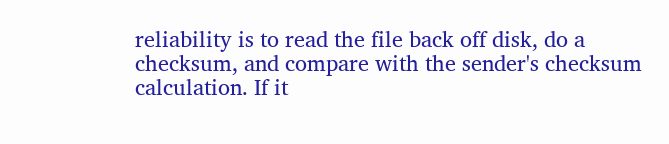reliability is to read the file back off disk, do a checksum, and compare with the sender's checksum calculation. If it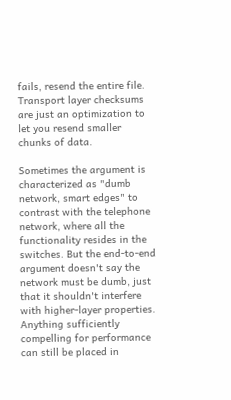fails, resend the entire file. Transport layer checksums are just an optimization to let you resend smaller chunks of data.

Sometimes the argument is characterized as "dumb network, smart edges" to contrast with the telephone network, where all the functionality resides in the switches. But the end-to-end argument doesn't say the network must be dumb, just that it shouldn't interfere with higher-layer properties. Anything sufficiently compelling for performance can still be placed in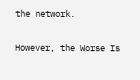the network.

However, the Worse Is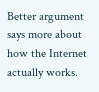Better argument says more about how the Internet actually works.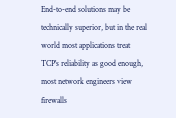End-to-end solutions may be technically superior, but in the real world most applications treat TCP's reliability as good enough, most network engineers view firewalls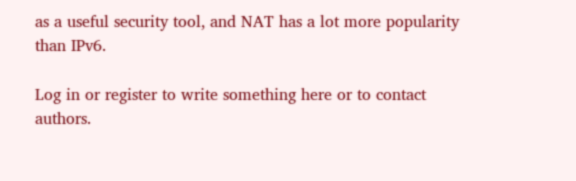as a useful security tool, and NAT has a lot more popularity than IPv6.

Log in or register to write something here or to contact authors.